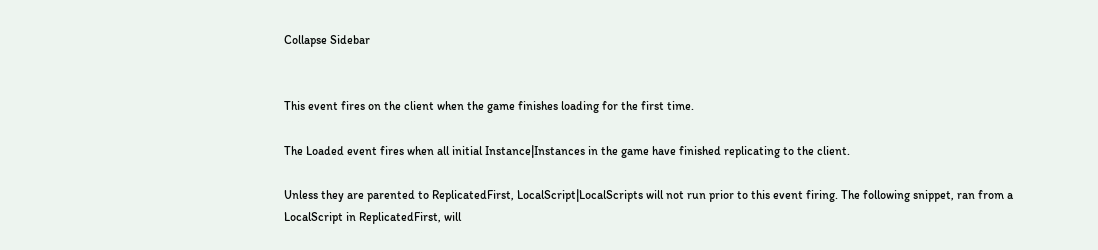Collapse Sidebar


This event fires on the client when the game finishes loading for the first time.

The Loaded event fires when all initial Instance|Instances in the game have finished replicating to the client.

Unless they are parented to ReplicatedFirst, LocalScript|LocalScripts will not run prior to this event firing. The following snippet, ran from a LocalScript in ReplicatedFirst, will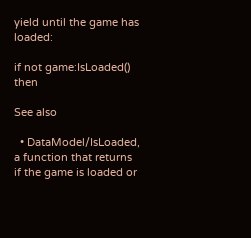yield until the game has loaded:

if not game:IsLoaded() then

See also

  • DataModel/IsLoaded, a function that returns if the game is loaded or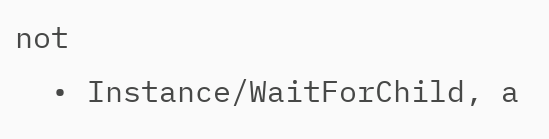not
  • Instance/WaitForChild, a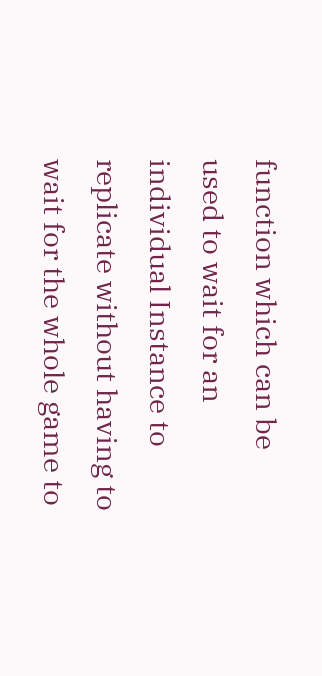function which can be used to wait for an individual Instance to replicate without having to wait for the whole game to